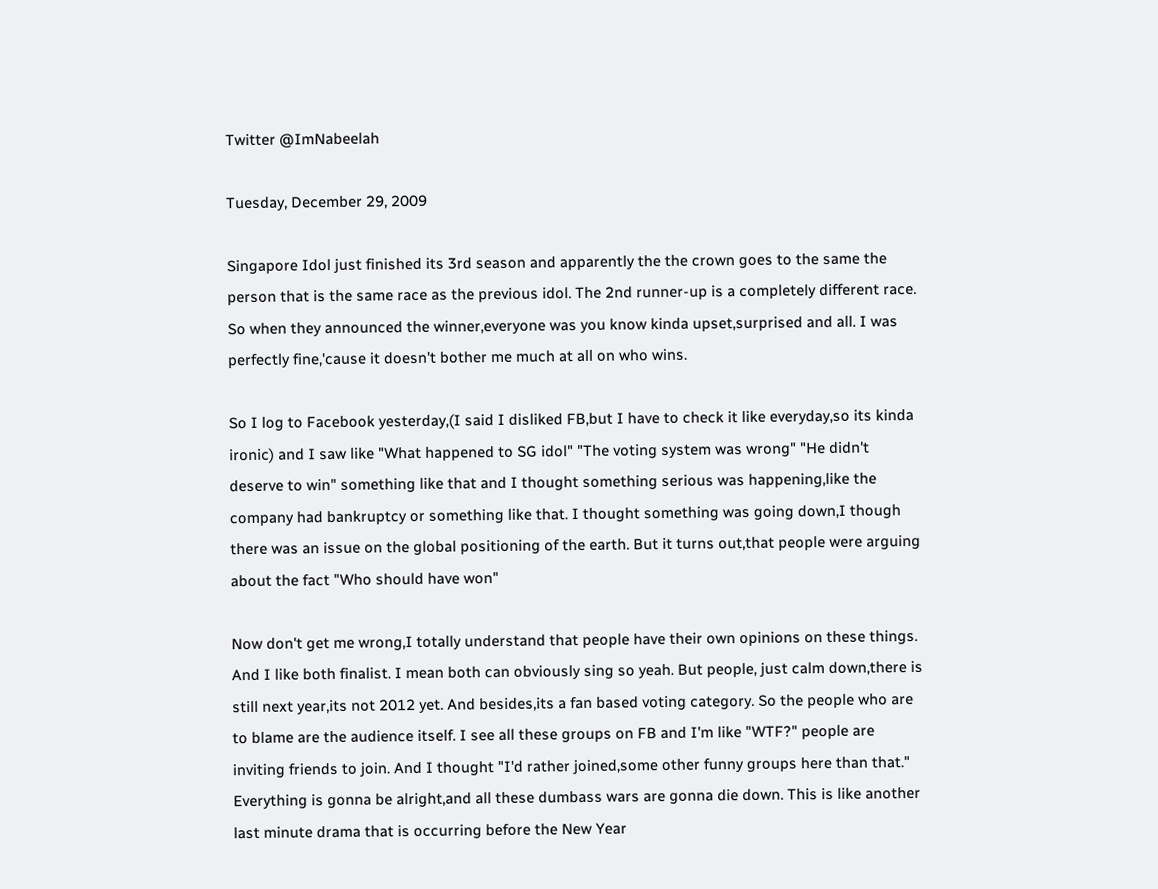Twitter @ImNabeelah

Tuesday, December 29, 2009

Singapore Idol just finished its 3rd season and apparently the the crown goes to the same the person that is the same race as the previous idol. The 2nd runner-up is a completely different race. So when they announced the winner,everyone was you know kinda upset,surprised and all. I was perfectly fine,'cause it doesn't bother me much at all on who wins.

So I log to Facebook yesterday,(I said I disliked FB,but I have to check it like everyday,so its kinda ironic) and I saw like "What happened to SG idol" "The voting system was wrong" "He didn't deserve to win" something like that and I thought something serious was happening,like the company had bankruptcy or something like that. I thought something was going down,I though there was an issue on the global positioning of the earth. But it turns out,that people were arguing about the fact "Who should have won"

Now don't get me wrong,I totally understand that people have their own opinions on these things. And I like both finalist. I mean both can obviously sing so yeah. But people, just calm down,there is still next year,its not 2012 yet. And besides,its a fan based voting category. So the people who are to blame are the audience itself. I see all these groups on FB and I'm like "WTF?" people are inviting friends to join. And I thought "I'd rather joined,some other funny groups here than that." Everything is gonna be alright,and all these dumbass wars are gonna die down. This is like another last minute drama that is occurring before the New Year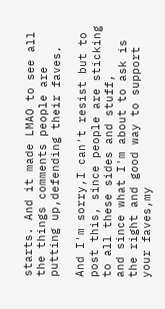starts. And it made LMAO to see all the things comments people are putting up,defending their faves.

And I'm sorry,I can't resist but to post this, since people are sticking to all these sides and stuff,
and since what I'm about to ask is the right and good way to support your faves,my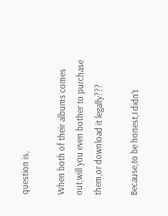question is,

When both of their albums comes out,will you even bother to purchase them,or download it legally???

Because,to be honest,I didn't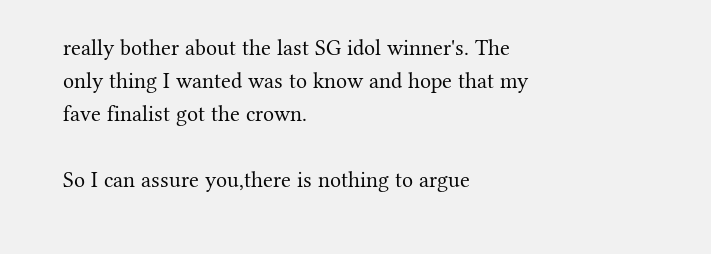really bother about the last SG idol winner's. The only thing I wanted was to know and hope that my fave finalist got the crown.

So I can assure you,there is nothing to argue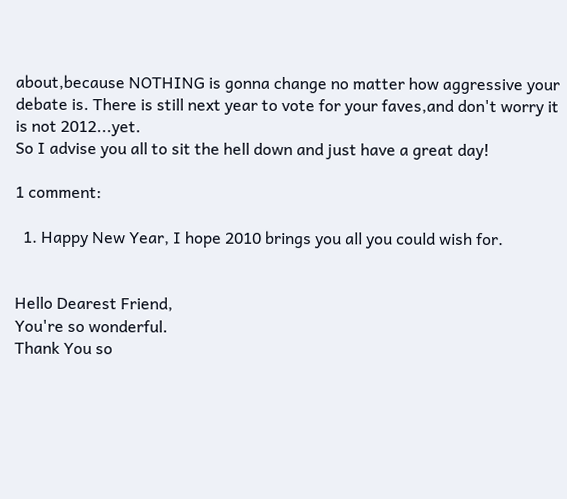about,because NOTHING is gonna change no matter how aggressive your debate is. There is still next year to vote for your faves,and don't worry it is not 2012...yet.
So I advise you all to sit the hell down and just have a great day!

1 comment:

  1. Happy New Year, I hope 2010 brings you all you could wish for.


Hello Dearest Friend,
You're so wonderful.
Thank You so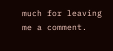much for leaving me a comment.